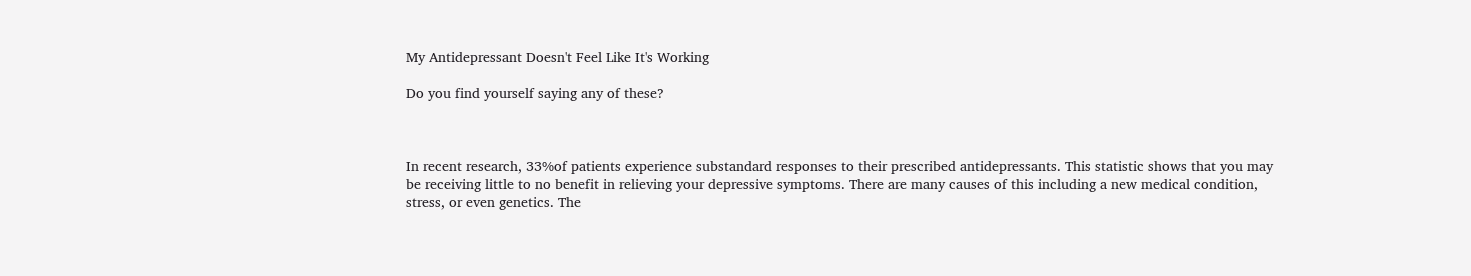My Antidepressant Doesn't Feel Like It's Working

Do you find yourself saying any of these?



In recent research, 33%of patients experience substandard responses to their prescribed antidepressants. This statistic shows that you may be receiving little to no benefit in relieving your depressive symptoms. There are many causes of this including a new medical condition, stress, or even genetics. The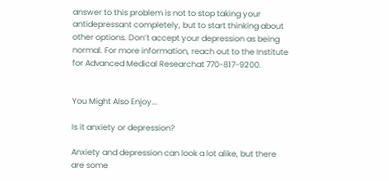answer to this problem is not to stop taking your antidepressant completely, but to start thinking about other options. Don’t accept your depression as being normal. For more information, reach out to the Institute for Advanced Medical Researchat 770-817-9200.


You Might Also Enjoy...

Is it anxiety or depression?

Anxiety and depression can look a lot alike, but there are some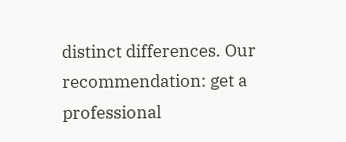distinct differences. Our recommendation: get a professional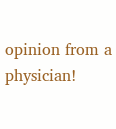opinion from a physician!